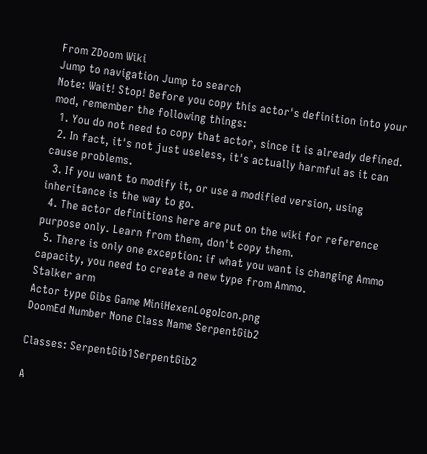From ZDoom Wiki
Jump to navigation Jump to search
Note: Wait! Stop! Before you copy this actor's definition into your mod, remember the following things:
  1. You do not need to copy that actor, since it is already defined.
  2. In fact, it's not just useless, it's actually harmful as it can cause problems.
  3. If you want to modify it, or use a modified version, using inheritance is the way to go.
  4. The actor definitions here are put on the wiki for reference purpose only. Learn from them, don't copy them.
  5. There is only one exception: if what you want is changing Ammo capacity, you need to create a new type from Ammo.
Stalker arm
Actor type Gibs Game MiniHexenLogoIcon.png
DoomEd Number None Class Name SerpentGib2

Classes: SerpentGib1SerpentGib2

A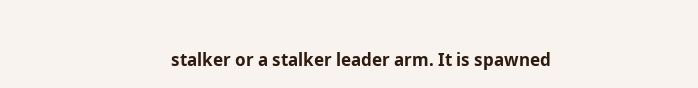stalker or a stalker leader arm. It is spawned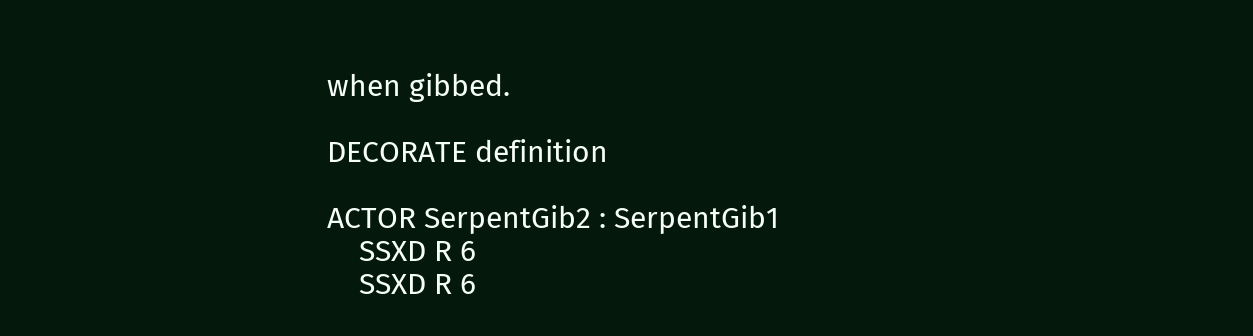when gibbed.

DECORATE definition

ACTOR SerpentGib2 : SerpentGib1
    SSXD R 6
    SSXD R 6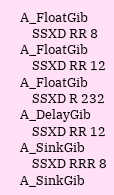A_FloatGib
    SSXD RR 8 A_FloatGib
    SSXD RR 12 A_FloatGib
    SSXD R 232 A_DelayGib
    SSXD RR 12 A_SinkGib
    SSXD RRR 8 A_SinkGib